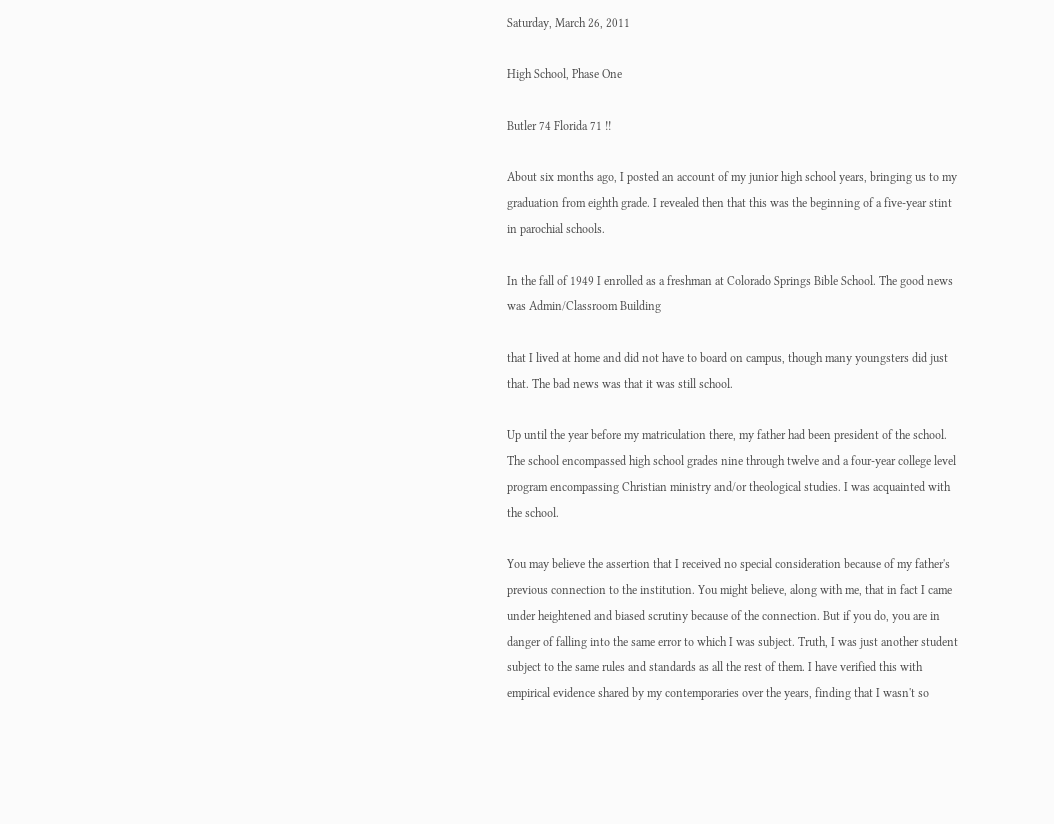Saturday, March 26, 2011

High School, Phase One

Butler 74 Florida 71 !!

About six months ago, I posted an account of my junior high school years, bringing us to my graduation from eighth grade. I revealed then that this was the beginning of a five-year stint in parochial schools.

In the fall of 1949 I enrolled as a freshman at Colorado Springs Bible School. The good news was Admin/Classroom Building

that I lived at home and did not have to board on campus, though many youngsters did just that. The bad news was that it was still school.

Up until the year before my matriculation there, my father had been president of the school. The school encompassed high school grades nine through twelve and a four-year college level program encompassing Christian ministry and/or theological studies. I was acquainted with the school.

You may believe the assertion that I received no special consideration because of my father's previous connection to the institution. You might believe, along with me, that in fact I came under heightened and biased scrutiny because of the connection. But if you do, you are in danger of falling into the same error to which I was subject. Truth, I was just another student subject to the same rules and standards as all the rest of them. I have verified this with empirical evidence shared by my contemporaries over the years, finding that I wasn't so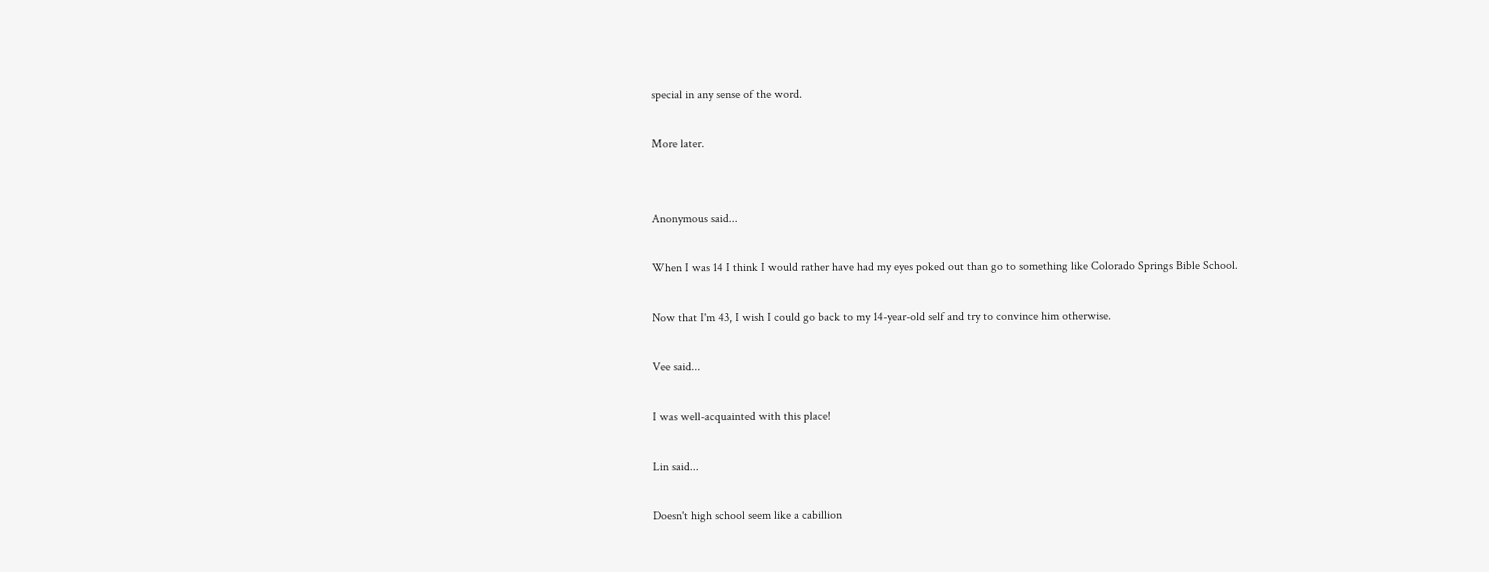special in any sense of the word.

More later.


Anonymous said...

When I was 14 I think I would rather have had my eyes poked out than go to something like Colorado Springs Bible School.

Now that I'm 43, I wish I could go back to my 14-year-old self and try to convince him otherwise.

Vee said...

I was well-acquainted with this place!

Lin said...

Doesn't high school seem like a cabillion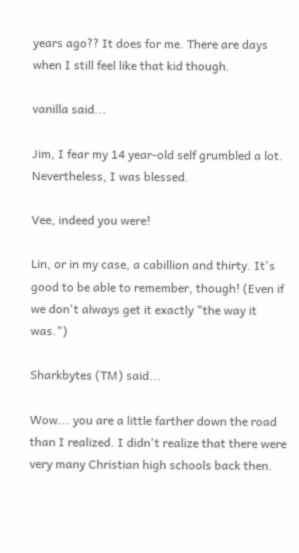years ago?? It does for me. There are days when I still feel like that kid though.

vanilla said...

Jim, I fear my 14 year-old self grumbled a lot. Nevertheless, I was blessed.

Vee, indeed you were!

Lin, or in my case, a cabillion and thirty. It's good to be able to remember, though! (Even if we don't always get it exactly "the way it was.")

Sharkbytes (TM) said...

Wow... you are a little farther down the road than I realized. I didn't realize that there were very many Christian high schools back then.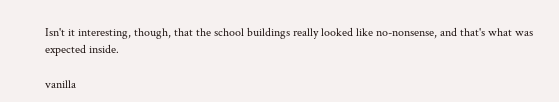Isn't it interesting, though, that the school buildings really looked like no-nonsense, and that's what was expected inside.

vanilla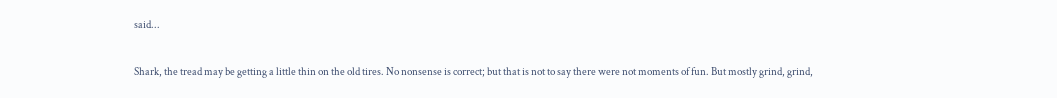said...

Shark, the tread may be getting a little thin on the old tires. No nonsense is correct; but that is not to say there were not moments of fun. But mostly grind, grind,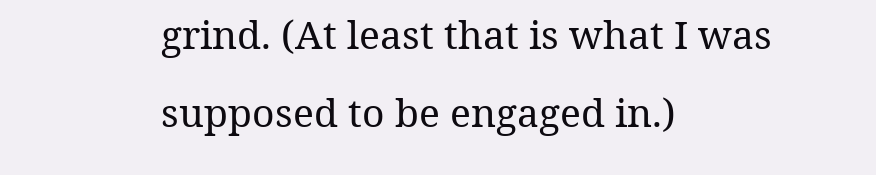grind. (At least that is what I was supposed to be engaged in.)